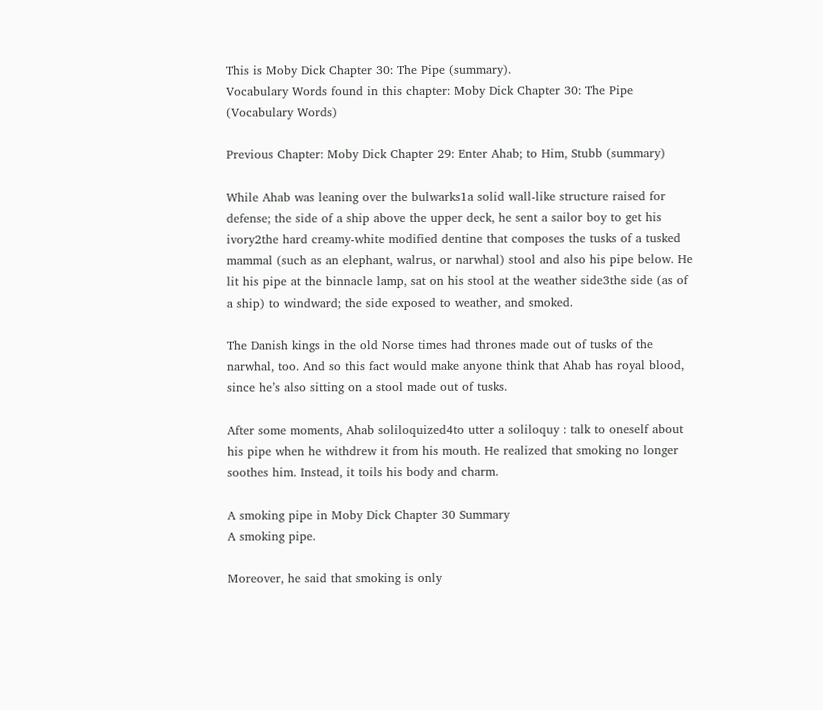This is Moby Dick Chapter 30: The Pipe (summary).
Vocabulary Words found in this chapter: Moby Dick Chapter 30: The Pipe (Vocabulary Words)

Previous Chapter: Moby Dick Chapter 29: Enter Ahab; to Him, Stubb (summary)

While Ahab was leaning over the bulwarks1a solid wall-like structure raised for defense; the side of a ship above the upper deck, he sent a sailor boy to get his ivory2the hard creamy-white modified dentine that composes the tusks of a tusked mammal (such as an elephant, walrus, or narwhal) stool and also his pipe below. He lit his pipe at the binnacle lamp, sat on his stool at the weather side3the side (as of a ship) to windward; the side exposed to weather, and smoked.

The Danish kings in the old Norse times had thrones made out of tusks of the narwhal, too. And so this fact would make anyone think that Ahab has royal blood, since he’s also sitting on a stool made out of tusks.

After some moments, Ahab soliloquized4to utter a soliloquy : talk to oneself about his pipe when he withdrew it from his mouth. He realized that smoking no longer soothes him. Instead, it toils his body and charm.

A smoking pipe in Moby Dick Chapter 30 Summary
A smoking pipe.

Moreover, he said that smoking is only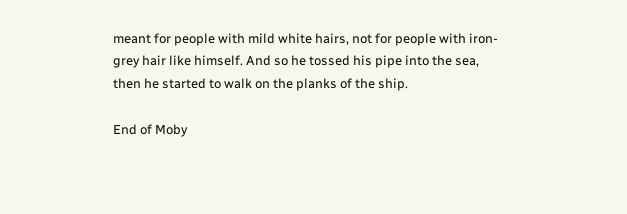meant for people with mild white hairs, not for people with iron-grey hair like himself. And so he tossed his pipe into the sea, then he started to walk on the planks of the ship.

End of Moby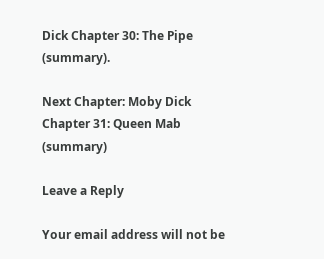Dick Chapter 30: The Pipe (summary).

Next Chapter: Moby Dick Chapter 31: Queen Mab (summary)

Leave a Reply

Your email address will not be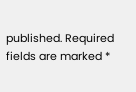published. Required fields are marked *